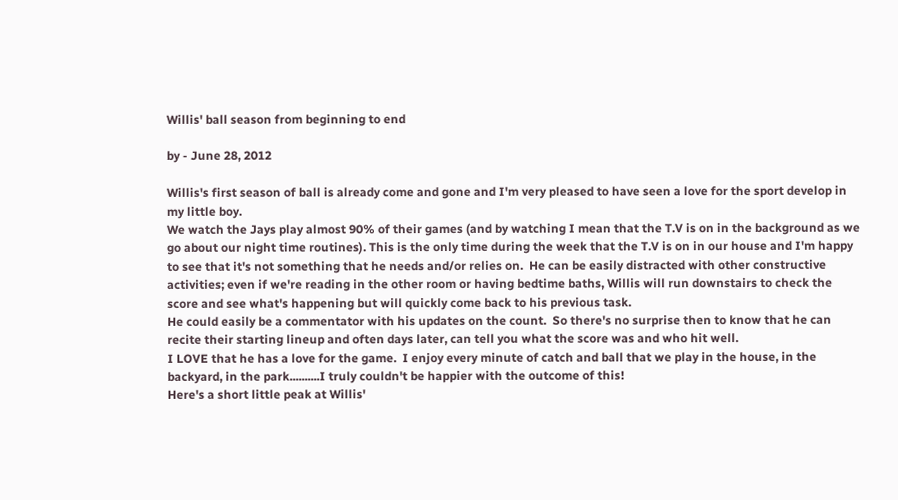Willis' ball season from beginning to end

by - June 28, 2012

Willis's first season of ball is already come and gone and I'm very pleased to have seen a love for the sport develop in my little boy.
We watch the Jays play almost 90% of their games (and by watching I mean that the T.V is on in the background as we go about our night time routines). This is the only time during the week that the T.V is on in our house and I'm happy to see that it's not something that he needs and/or relies on.  He can be easily distracted with other constructive activities; even if we're reading in the other room or having bedtime baths, Willis will run downstairs to check the score and see what's happening but will quickly come back to his previous task.
He could easily be a commentator with his updates on the count.  So there's no surprise then to know that he can recite their starting lineup and often days later, can tell you what the score was and who hit well.
I LOVE that he has a love for the game.  I enjoy every minute of catch and ball that we play in the house, in the backyard, in the park..........I truly couldn't be happier with the outcome of this!
Here's a short little peak at Willis'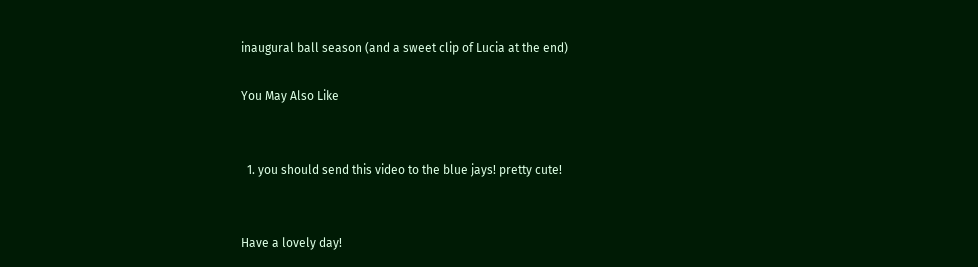inaugural ball season (and a sweet clip of Lucia at the end)

You May Also Like


  1. you should send this video to the blue jays! pretty cute!


Have a lovely day!